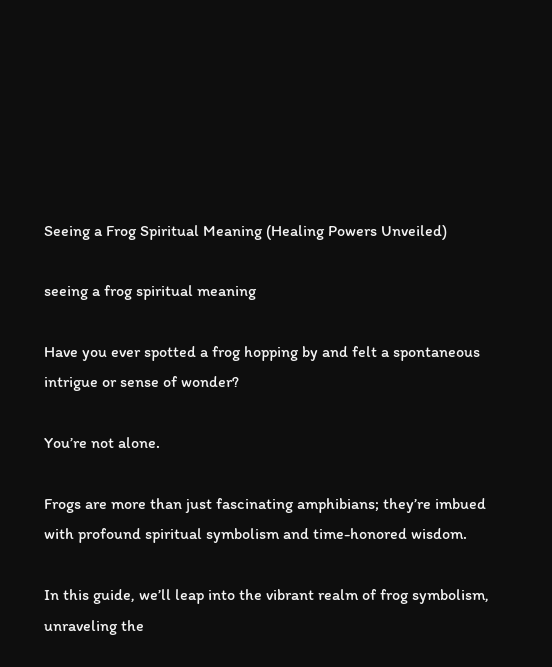Seeing a Frog Spiritual Meaning (Healing Powers Unveiled)

seeing a frog spiritual meaning

Have you ever spotted a frog hopping by and felt a spontaneous intrigue or sense of wonder?

You’re not alone.

Frogs are more than just fascinating amphibians; they’re imbued with profound spiritual symbolism and time-honored wisdom.

In this guide, we’ll leap into the vibrant realm of frog symbolism, unraveling the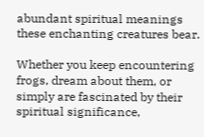abundant spiritual meanings these enchanting creatures bear.

Whether you keep encountering frogs, dream about them, or simply are fascinated by their spiritual significance,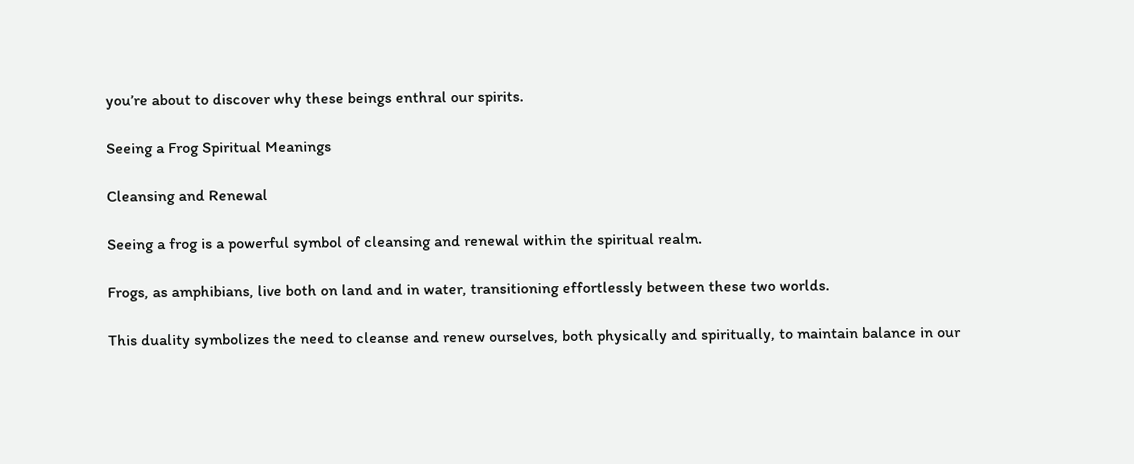you’re about to discover why these beings enthral our spirits.

Seeing a Frog Spiritual Meanings

Cleansing and Renewal

Seeing a frog is a powerful symbol of cleansing and renewal within the spiritual realm.

Frogs, as amphibians, live both on land and in water, transitioning effortlessly between these two worlds.

This duality symbolizes the need to cleanse and renew ourselves, both physically and spiritually, to maintain balance in our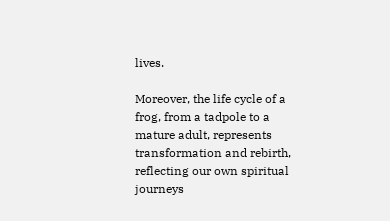lives.

Moreover, the life cycle of a frog, from a tadpole to a mature adult, represents transformation and rebirth, reflecting our own spiritual journeys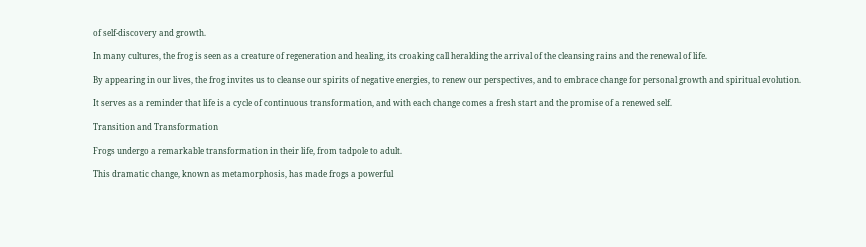of self-discovery and growth.

In many cultures, the frog is seen as a creature of regeneration and healing, its croaking call heralding the arrival of the cleansing rains and the renewal of life.

By appearing in our lives, the frog invites us to cleanse our spirits of negative energies, to renew our perspectives, and to embrace change for personal growth and spiritual evolution.

It serves as a reminder that life is a cycle of continuous transformation, and with each change comes a fresh start and the promise of a renewed self.

Transition and Transformation

Frogs undergo a remarkable transformation in their life, from tadpole to adult.

This dramatic change, known as metamorphosis, has made frogs a powerful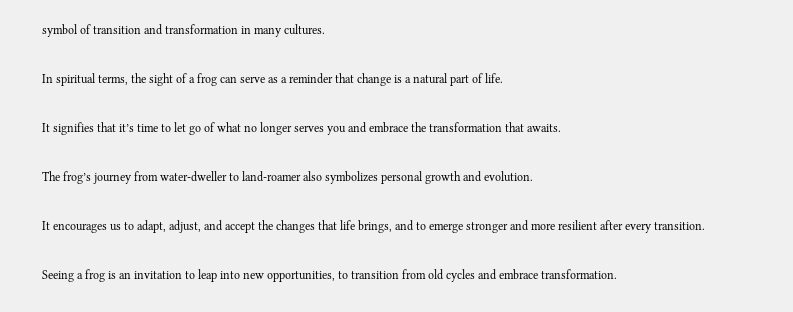symbol of transition and transformation in many cultures.

In spiritual terms, the sight of a frog can serve as a reminder that change is a natural part of life.

It signifies that it’s time to let go of what no longer serves you and embrace the transformation that awaits.

The frog’s journey from water-dweller to land-roamer also symbolizes personal growth and evolution.

It encourages us to adapt, adjust, and accept the changes that life brings, and to emerge stronger and more resilient after every transition.

Seeing a frog is an invitation to leap into new opportunities, to transition from old cycles and embrace transformation.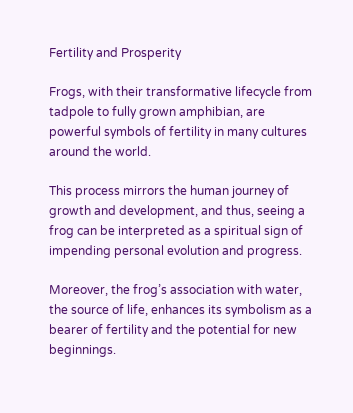Fertility and Prosperity

Frogs, with their transformative lifecycle from tadpole to fully grown amphibian, are powerful symbols of fertility in many cultures around the world.

This process mirrors the human journey of growth and development, and thus, seeing a frog can be interpreted as a spiritual sign of impending personal evolution and progress.

Moreover, the frog’s association with water, the source of life, enhances its symbolism as a bearer of fertility and the potential for new beginnings.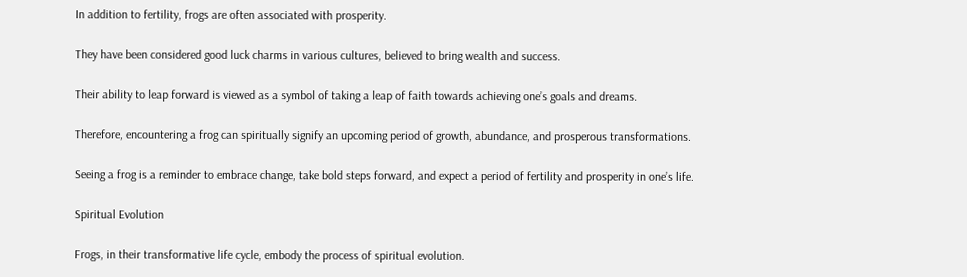In addition to fertility, frogs are often associated with prosperity.

They have been considered good luck charms in various cultures, believed to bring wealth and success.

Their ability to leap forward is viewed as a symbol of taking a leap of faith towards achieving one’s goals and dreams.

Therefore, encountering a frog can spiritually signify an upcoming period of growth, abundance, and prosperous transformations.

Seeing a frog is a reminder to embrace change, take bold steps forward, and expect a period of fertility and prosperity in one’s life.

Spiritual Evolution

Frogs, in their transformative life cycle, embody the process of spiritual evolution.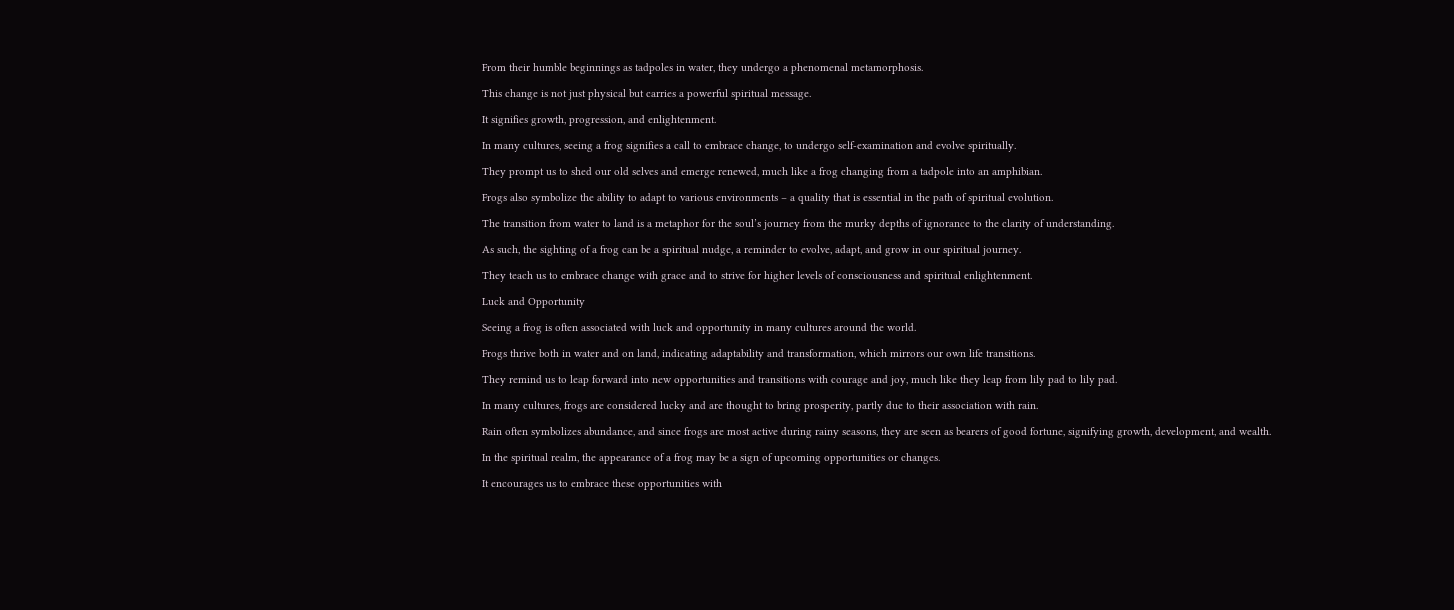From their humble beginnings as tadpoles in water, they undergo a phenomenal metamorphosis.

This change is not just physical but carries a powerful spiritual message.

It signifies growth, progression, and enlightenment.

In many cultures, seeing a frog signifies a call to embrace change, to undergo self-examination and evolve spiritually.

They prompt us to shed our old selves and emerge renewed, much like a frog changing from a tadpole into an amphibian.

Frogs also symbolize the ability to adapt to various environments – a quality that is essential in the path of spiritual evolution.

The transition from water to land is a metaphor for the soul’s journey from the murky depths of ignorance to the clarity of understanding.

As such, the sighting of a frog can be a spiritual nudge, a reminder to evolve, adapt, and grow in our spiritual journey.

They teach us to embrace change with grace and to strive for higher levels of consciousness and spiritual enlightenment.

Luck and Opportunity

Seeing a frog is often associated with luck and opportunity in many cultures around the world.

Frogs thrive both in water and on land, indicating adaptability and transformation, which mirrors our own life transitions.

They remind us to leap forward into new opportunities and transitions with courage and joy, much like they leap from lily pad to lily pad.

In many cultures, frogs are considered lucky and are thought to bring prosperity, partly due to their association with rain.

Rain often symbolizes abundance, and since frogs are most active during rainy seasons, they are seen as bearers of good fortune, signifying growth, development, and wealth.

In the spiritual realm, the appearance of a frog may be a sign of upcoming opportunities or changes.

It encourages us to embrace these opportunities with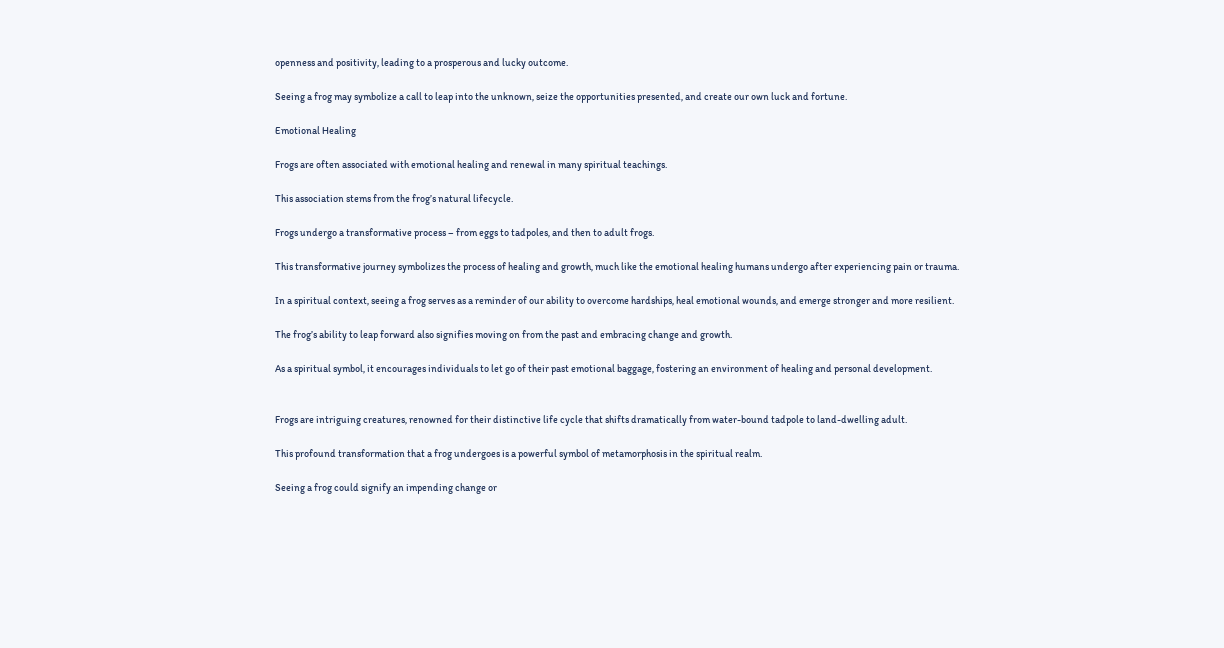openness and positivity, leading to a prosperous and lucky outcome.

Seeing a frog may symbolize a call to leap into the unknown, seize the opportunities presented, and create our own luck and fortune.

Emotional Healing

Frogs are often associated with emotional healing and renewal in many spiritual teachings.

This association stems from the frog’s natural lifecycle.

Frogs undergo a transformative process – from eggs to tadpoles, and then to adult frogs.

This transformative journey symbolizes the process of healing and growth, much like the emotional healing humans undergo after experiencing pain or trauma.

In a spiritual context, seeing a frog serves as a reminder of our ability to overcome hardships, heal emotional wounds, and emerge stronger and more resilient.

The frog’s ability to leap forward also signifies moving on from the past and embracing change and growth.

As a spiritual symbol, it encourages individuals to let go of their past emotional baggage, fostering an environment of healing and personal development.


Frogs are intriguing creatures, renowned for their distinctive life cycle that shifts dramatically from water-bound tadpole to land-dwelling adult.

This profound transformation that a frog undergoes is a powerful symbol of metamorphosis in the spiritual realm.

Seeing a frog could signify an impending change or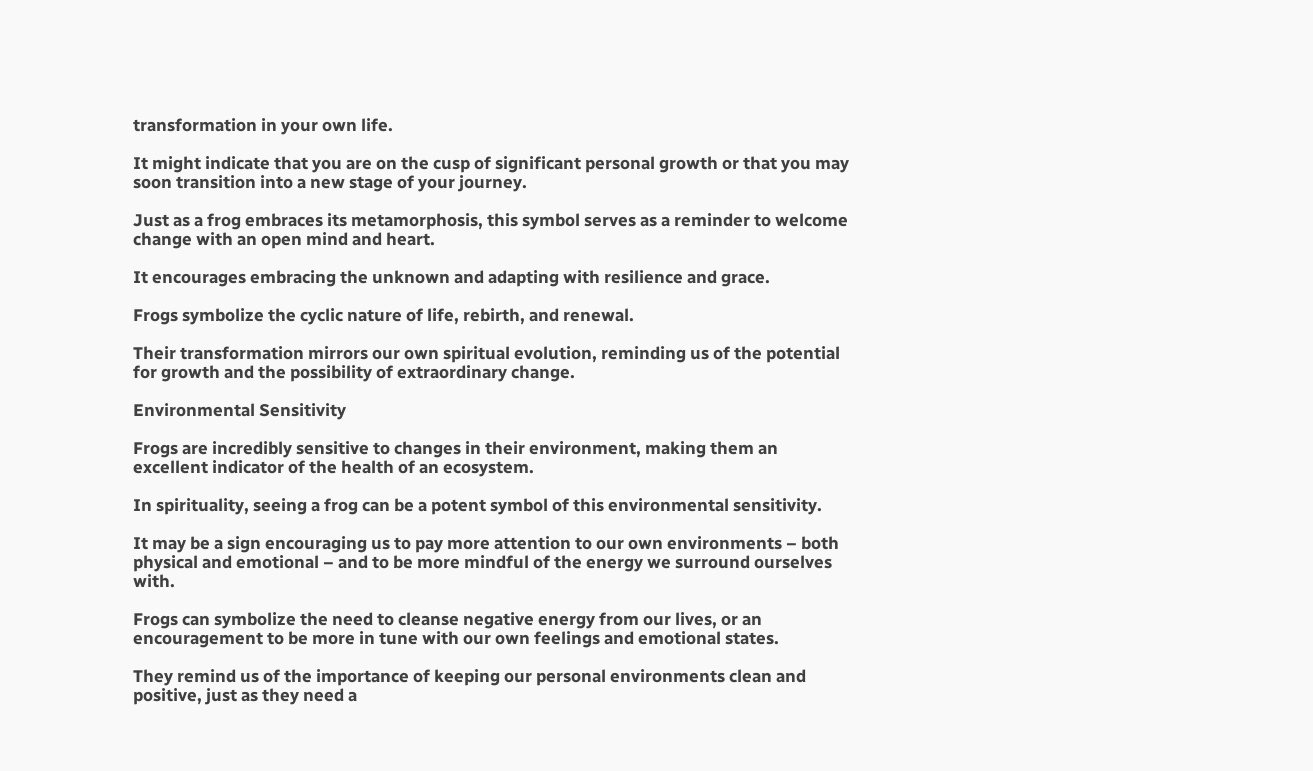transformation in your own life.

It might indicate that you are on the cusp of significant personal growth or that you may soon transition into a new stage of your journey.

Just as a frog embraces its metamorphosis, this symbol serves as a reminder to welcome change with an open mind and heart.

It encourages embracing the unknown and adapting with resilience and grace.

Frogs symbolize the cyclic nature of life, rebirth, and renewal.

Their transformation mirrors our own spiritual evolution, reminding us of the potential for growth and the possibility of extraordinary change.

Environmental Sensitivity

Frogs are incredibly sensitive to changes in their environment, making them an excellent indicator of the health of an ecosystem.

In spirituality, seeing a frog can be a potent symbol of this environmental sensitivity.

It may be a sign encouraging us to pay more attention to our own environments – both physical and emotional – and to be more mindful of the energy we surround ourselves with.

Frogs can symbolize the need to cleanse negative energy from our lives, or an encouragement to be more in tune with our own feelings and emotional states.

They remind us of the importance of keeping our personal environments clean and positive, just as they need a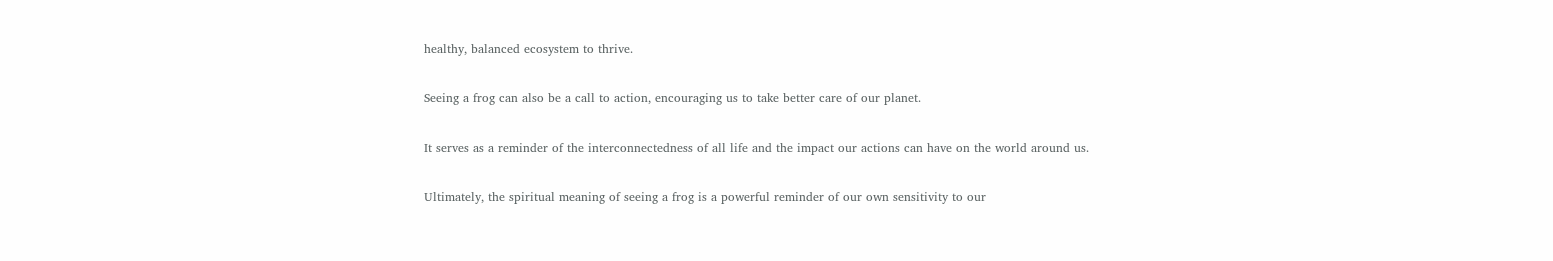healthy, balanced ecosystem to thrive.

Seeing a frog can also be a call to action, encouraging us to take better care of our planet.

It serves as a reminder of the interconnectedness of all life and the impact our actions can have on the world around us.

Ultimately, the spiritual meaning of seeing a frog is a powerful reminder of our own sensitivity to our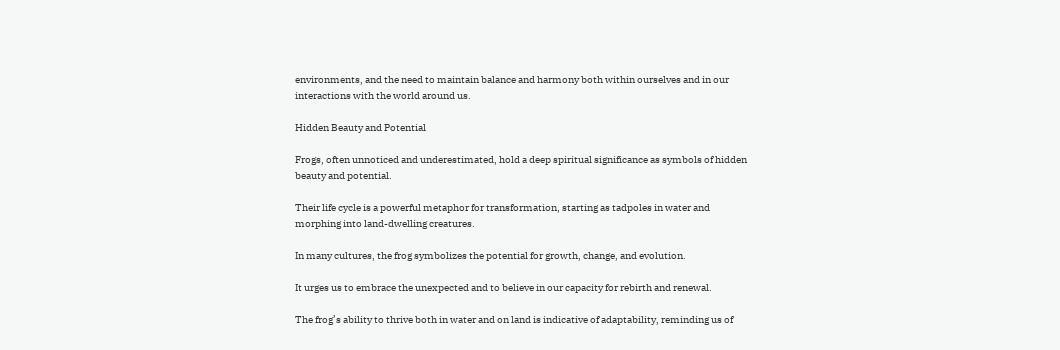environments, and the need to maintain balance and harmony both within ourselves and in our interactions with the world around us.

Hidden Beauty and Potential

Frogs, often unnoticed and underestimated, hold a deep spiritual significance as symbols of hidden beauty and potential.

Their life cycle is a powerful metaphor for transformation, starting as tadpoles in water and morphing into land-dwelling creatures.

In many cultures, the frog symbolizes the potential for growth, change, and evolution.

It urges us to embrace the unexpected and to believe in our capacity for rebirth and renewal.

The frog’s ability to thrive both in water and on land is indicative of adaptability, reminding us of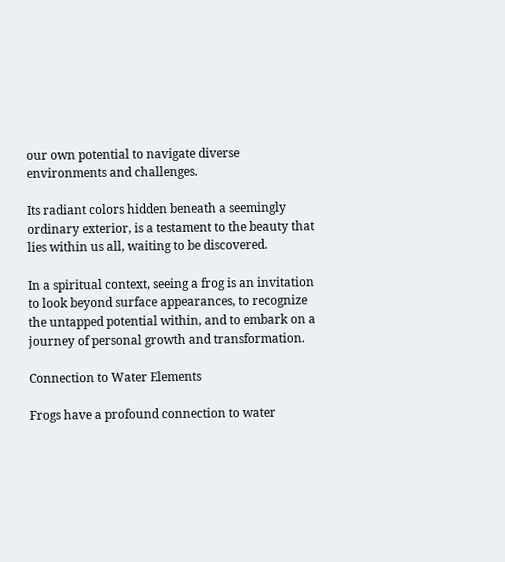our own potential to navigate diverse environments and challenges.

Its radiant colors hidden beneath a seemingly ordinary exterior, is a testament to the beauty that lies within us all, waiting to be discovered.

In a spiritual context, seeing a frog is an invitation to look beyond surface appearances, to recognize the untapped potential within, and to embark on a journey of personal growth and transformation.

Connection to Water Elements

Frogs have a profound connection to water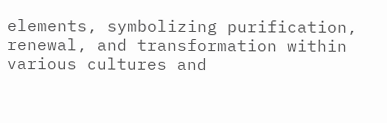elements, symbolizing purification, renewal, and transformation within various cultures and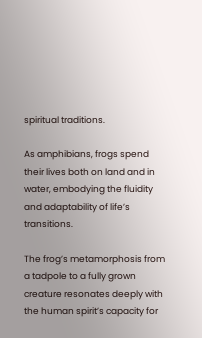spiritual traditions.

As amphibians, frogs spend their lives both on land and in water, embodying the fluidity and adaptability of life’s transitions.

The frog’s metamorphosis from a tadpole to a fully grown creature resonates deeply with the human spirit’s capacity for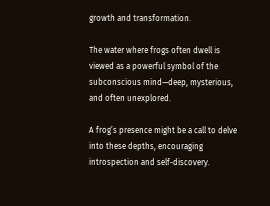growth and transformation.

The water where frogs often dwell is viewed as a powerful symbol of the subconscious mind—deep, mysterious, and often unexplored.

A frog’s presence might be a call to delve into these depths, encouraging introspection and self-discovery.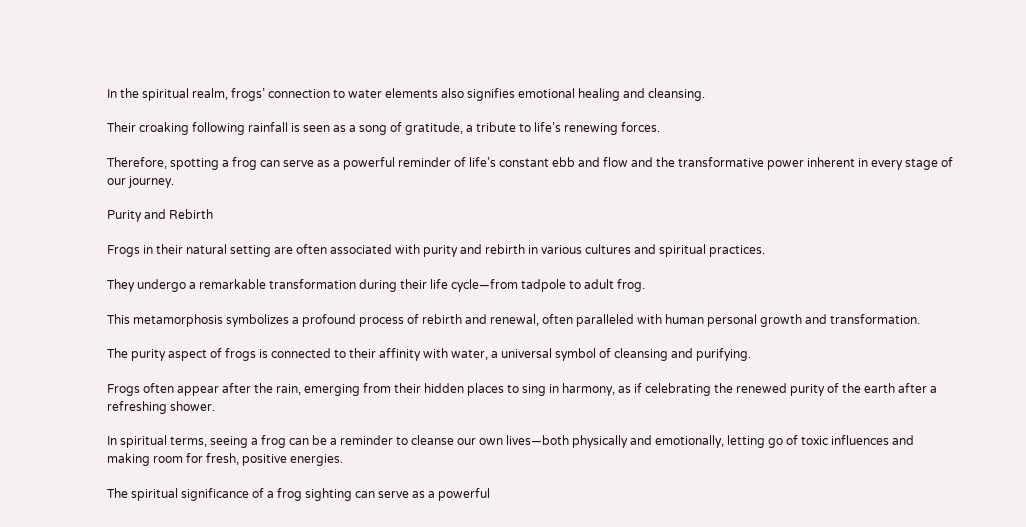In the spiritual realm, frogs’ connection to water elements also signifies emotional healing and cleansing.

Their croaking following rainfall is seen as a song of gratitude, a tribute to life’s renewing forces.

Therefore, spotting a frog can serve as a powerful reminder of life’s constant ebb and flow and the transformative power inherent in every stage of our journey.

Purity and Rebirth

Frogs in their natural setting are often associated with purity and rebirth in various cultures and spiritual practices.

They undergo a remarkable transformation during their life cycle—from tadpole to adult frog.

This metamorphosis symbolizes a profound process of rebirth and renewal, often paralleled with human personal growth and transformation.

The purity aspect of frogs is connected to their affinity with water, a universal symbol of cleansing and purifying.

Frogs often appear after the rain, emerging from their hidden places to sing in harmony, as if celebrating the renewed purity of the earth after a refreshing shower.

In spiritual terms, seeing a frog can be a reminder to cleanse our own lives—both physically and emotionally, letting go of toxic influences and making room for fresh, positive energies.

The spiritual significance of a frog sighting can serve as a powerful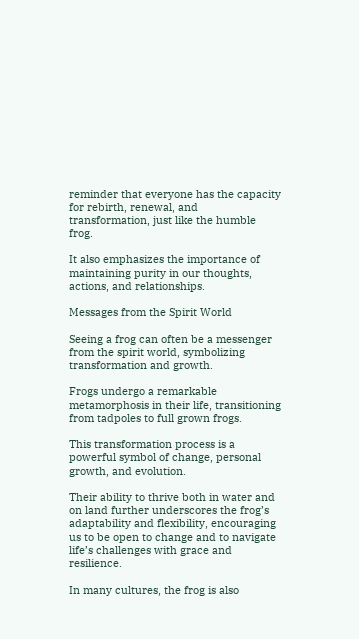reminder that everyone has the capacity for rebirth, renewal, and transformation, just like the humble frog.

It also emphasizes the importance of maintaining purity in our thoughts, actions, and relationships.

Messages from the Spirit World

Seeing a frog can often be a messenger from the spirit world, symbolizing transformation and growth.

Frogs undergo a remarkable metamorphosis in their life, transitioning from tadpoles to full grown frogs.

This transformation process is a powerful symbol of change, personal growth, and evolution.

Their ability to thrive both in water and on land further underscores the frog’s adaptability and flexibility, encouraging us to be open to change and to navigate life’s challenges with grace and resilience.

In many cultures, the frog is also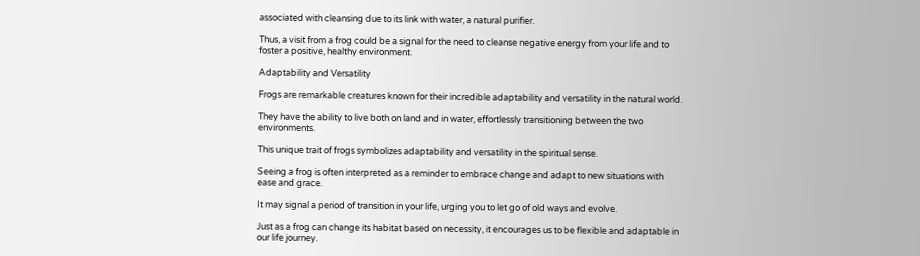associated with cleansing due to its link with water, a natural purifier.

Thus, a visit from a frog could be a signal for the need to cleanse negative energy from your life and to foster a positive, healthy environment.

Adaptability and Versatility

Frogs are remarkable creatures known for their incredible adaptability and versatility in the natural world.

They have the ability to live both on land and in water, effortlessly transitioning between the two environments.

This unique trait of frogs symbolizes adaptability and versatility in the spiritual sense.

Seeing a frog is often interpreted as a reminder to embrace change and adapt to new situations with ease and grace.

It may signal a period of transition in your life, urging you to let go of old ways and evolve.

Just as a frog can change its habitat based on necessity, it encourages us to be flexible and adaptable in our life journey.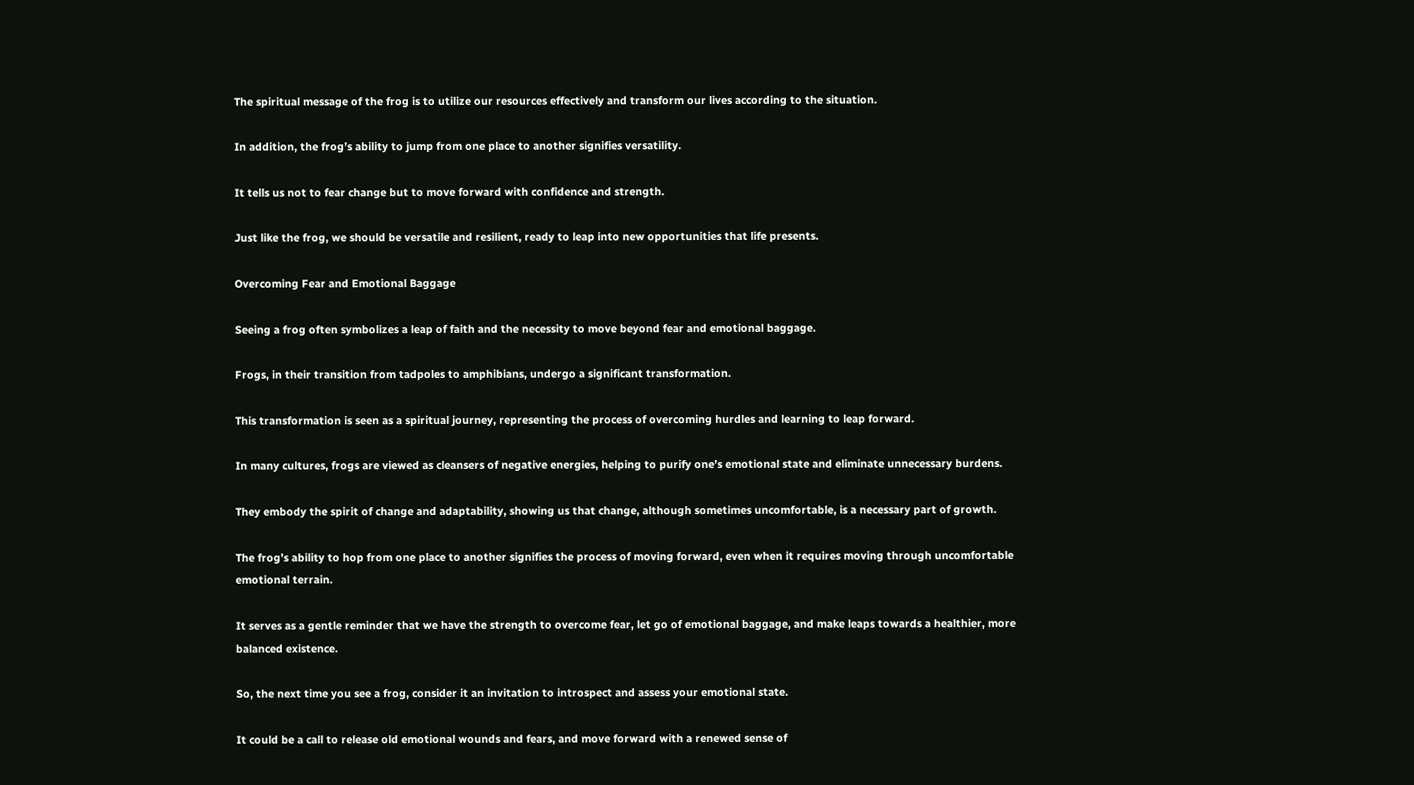The spiritual message of the frog is to utilize our resources effectively and transform our lives according to the situation.

In addition, the frog’s ability to jump from one place to another signifies versatility.

It tells us not to fear change but to move forward with confidence and strength.

Just like the frog, we should be versatile and resilient, ready to leap into new opportunities that life presents.

Overcoming Fear and Emotional Baggage

Seeing a frog often symbolizes a leap of faith and the necessity to move beyond fear and emotional baggage.

Frogs, in their transition from tadpoles to amphibians, undergo a significant transformation.

This transformation is seen as a spiritual journey, representing the process of overcoming hurdles and learning to leap forward.

In many cultures, frogs are viewed as cleansers of negative energies, helping to purify one’s emotional state and eliminate unnecessary burdens.

They embody the spirit of change and adaptability, showing us that change, although sometimes uncomfortable, is a necessary part of growth.

The frog’s ability to hop from one place to another signifies the process of moving forward, even when it requires moving through uncomfortable emotional terrain.

It serves as a gentle reminder that we have the strength to overcome fear, let go of emotional baggage, and make leaps towards a healthier, more balanced existence.

So, the next time you see a frog, consider it an invitation to introspect and assess your emotional state.

It could be a call to release old emotional wounds and fears, and move forward with a renewed sense of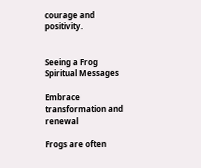courage and positivity.


Seeing a Frog Spiritual Messages

Embrace transformation and renewal

Frogs are often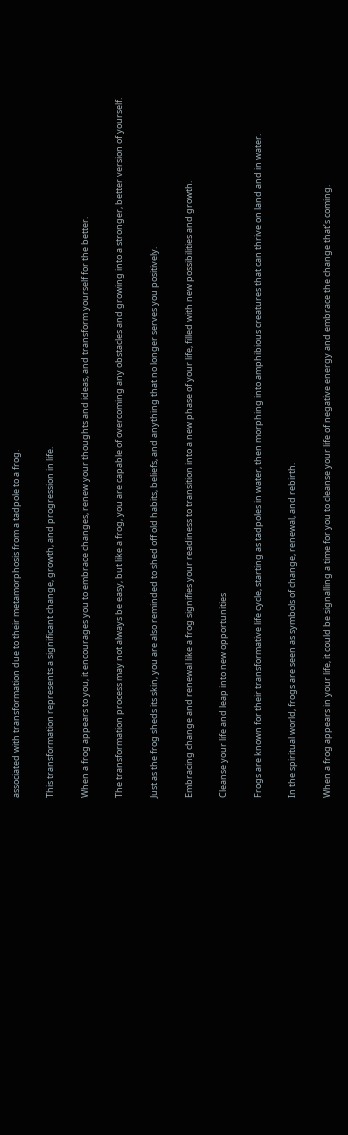associated with transformation due to their metamorphosis from a tadpole to a frog.

This transformation represents a significant change, growth, and progression in life.

When a frog appears to you, it encourages you to embrace changes, renew your thoughts and ideas, and transform yourself for the better.

The transformation process may not always be easy, but like a frog, you are capable of overcoming any obstacles and growing into a stronger, better version of yourself.

Just as the frog sheds its skin, you are also reminded to shed off old habits, beliefs, and anything that no longer serves you positively.

Embracing change and renewal like a frog signifies your readiness to transition into a new phase of your life, filled with new possibilities and growth.

Cleanse your life and leap into new opportunities

Frogs are known for their transformative life cycle, starting as tadpoles in water, then morphing into amphibious creatures that can thrive on land and in water.

In the spiritual world, frogs are seen as symbols of change, renewal, and rebirth.

When a frog appears in your life, it could be signalling a time for you to cleanse your life of negative energy and embrace the change that’s coming.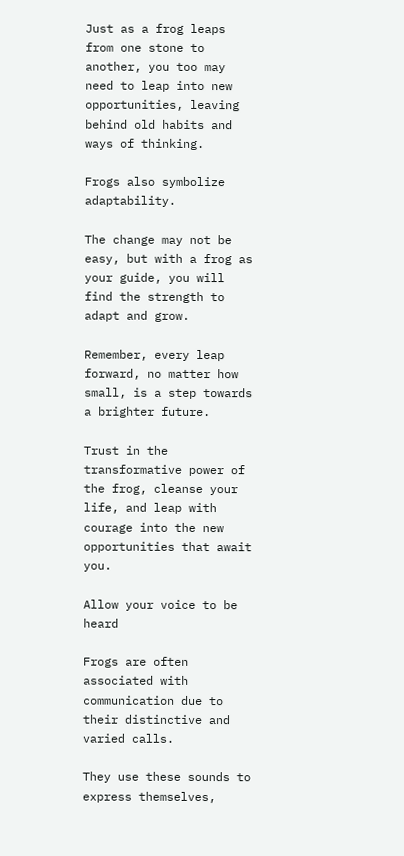Just as a frog leaps from one stone to another, you too may need to leap into new opportunities, leaving behind old habits and ways of thinking.

Frogs also symbolize adaptability.

The change may not be easy, but with a frog as your guide, you will find the strength to adapt and grow.

Remember, every leap forward, no matter how small, is a step towards a brighter future.

Trust in the transformative power of the frog, cleanse your life, and leap with courage into the new opportunities that await you.

Allow your voice to be heard

Frogs are often associated with communication due to their distinctive and varied calls.

They use these sounds to express themselves,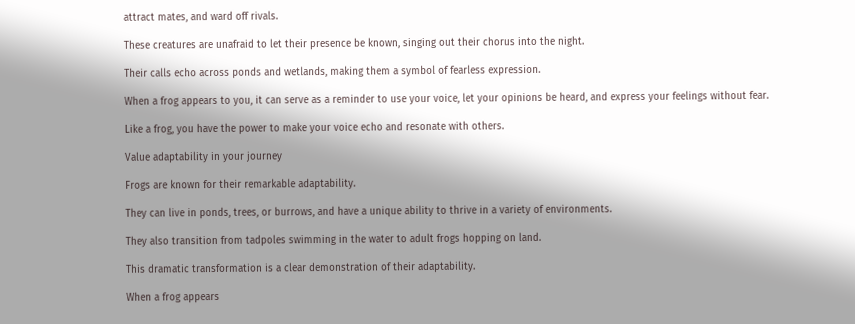attract mates, and ward off rivals.

These creatures are unafraid to let their presence be known, singing out their chorus into the night.

Their calls echo across ponds and wetlands, making them a symbol of fearless expression.

When a frog appears to you, it can serve as a reminder to use your voice, let your opinions be heard, and express your feelings without fear.

Like a frog, you have the power to make your voice echo and resonate with others.

Value adaptability in your journey

Frogs are known for their remarkable adaptability.

They can live in ponds, trees, or burrows, and have a unique ability to thrive in a variety of environments.

They also transition from tadpoles swimming in the water to adult frogs hopping on land.

This dramatic transformation is a clear demonstration of their adaptability.

When a frog appears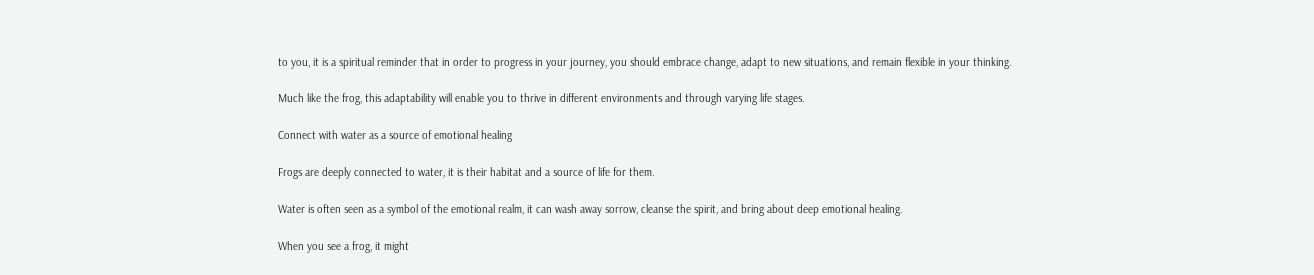to you, it is a spiritual reminder that in order to progress in your journey, you should embrace change, adapt to new situations, and remain flexible in your thinking.

Much like the frog, this adaptability will enable you to thrive in different environments and through varying life stages.

Connect with water as a source of emotional healing

Frogs are deeply connected to water, it is their habitat and a source of life for them.

Water is often seen as a symbol of the emotional realm, it can wash away sorrow, cleanse the spirit, and bring about deep emotional healing.

When you see a frog, it might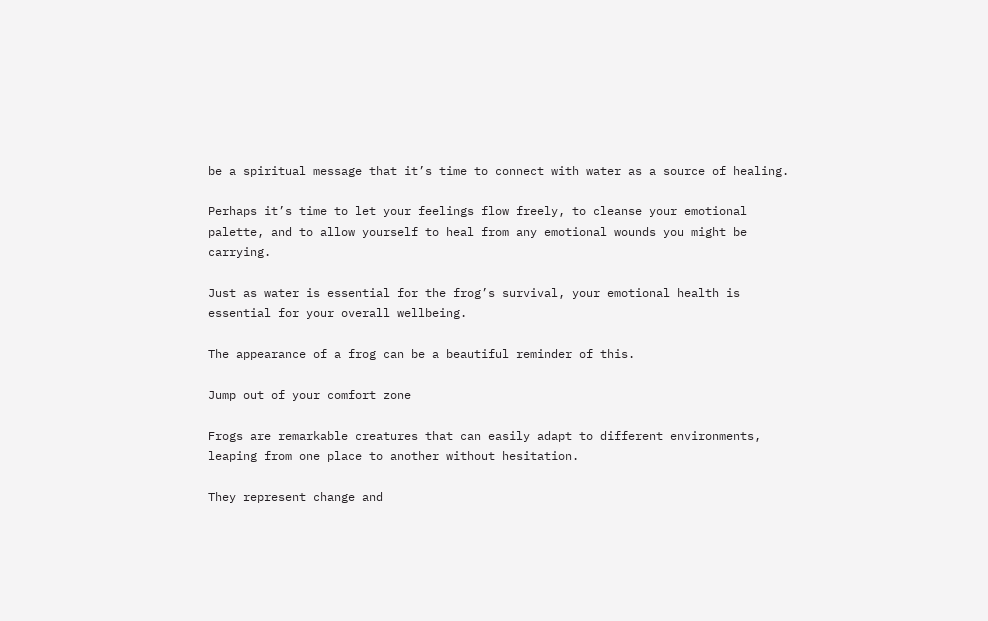be a spiritual message that it’s time to connect with water as a source of healing.

Perhaps it’s time to let your feelings flow freely, to cleanse your emotional palette, and to allow yourself to heal from any emotional wounds you might be carrying.

Just as water is essential for the frog’s survival, your emotional health is essential for your overall wellbeing.

The appearance of a frog can be a beautiful reminder of this.

Jump out of your comfort zone

Frogs are remarkable creatures that can easily adapt to different environments, leaping from one place to another without hesitation.

They represent change and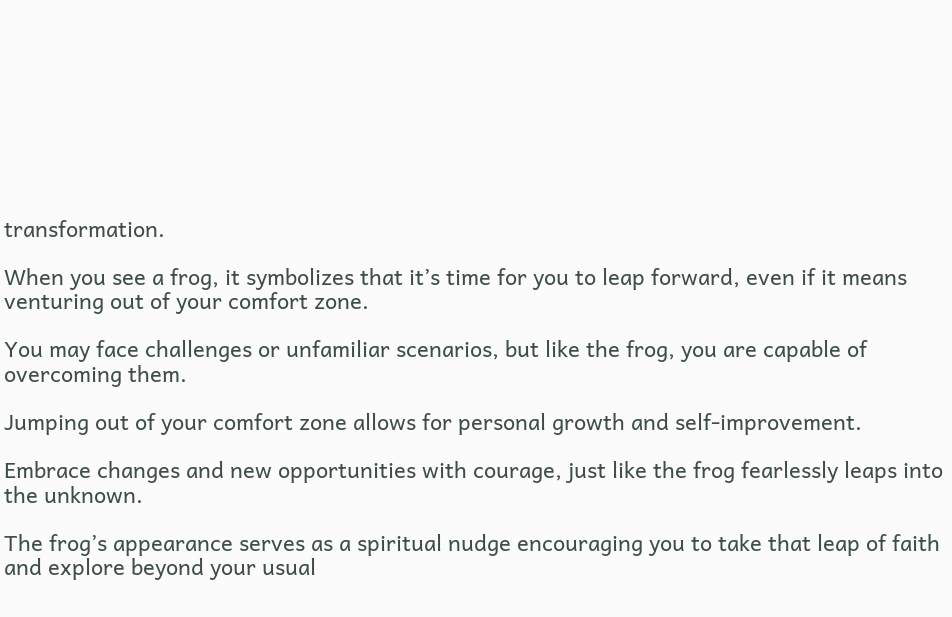transformation.

When you see a frog, it symbolizes that it’s time for you to leap forward, even if it means venturing out of your comfort zone.

You may face challenges or unfamiliar scenarios, but like the frog, you are capable of overcoming them.

Jumping out of your comfort zone allows for personal growth and self-improvement.

Embrace changes and new opportunities with courage, just like the frog fearlessly leaps into the unknown.

The frog’s appearance serves as a spiritual nudge encouraging you to take that leap of faith and explore beyond your usual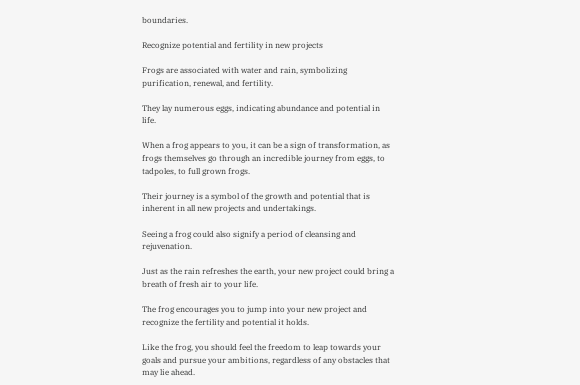boundaries.

Recognize potential and fertility in new projects

Frogs are associated with water and rain, symbolizing purification, renewal, and fertility.

They lay numerous eggs, indicating abundance and potential in life.

When a frog appears to you, it can be a sign of transformation, as frogs themselves go through an incredible journey from eggs, to tadpoles, to full grown frogs.

Their journey is a symbol of the growth and potential that is inherent in all new projects and undertakings.

Seeing a frog could also signify a period of cleansing and rejuvenation.

Just as the rain refreshes the earth, your new project could bring a breath of fresh air to your life.

The frog encourages you to jump into your new project and recognize the fertility and potential it holds.

Like the frog, you should feel the freedom to leap towards your goals and pursue your ambitions, regardless of any obstacles that may lie ahead.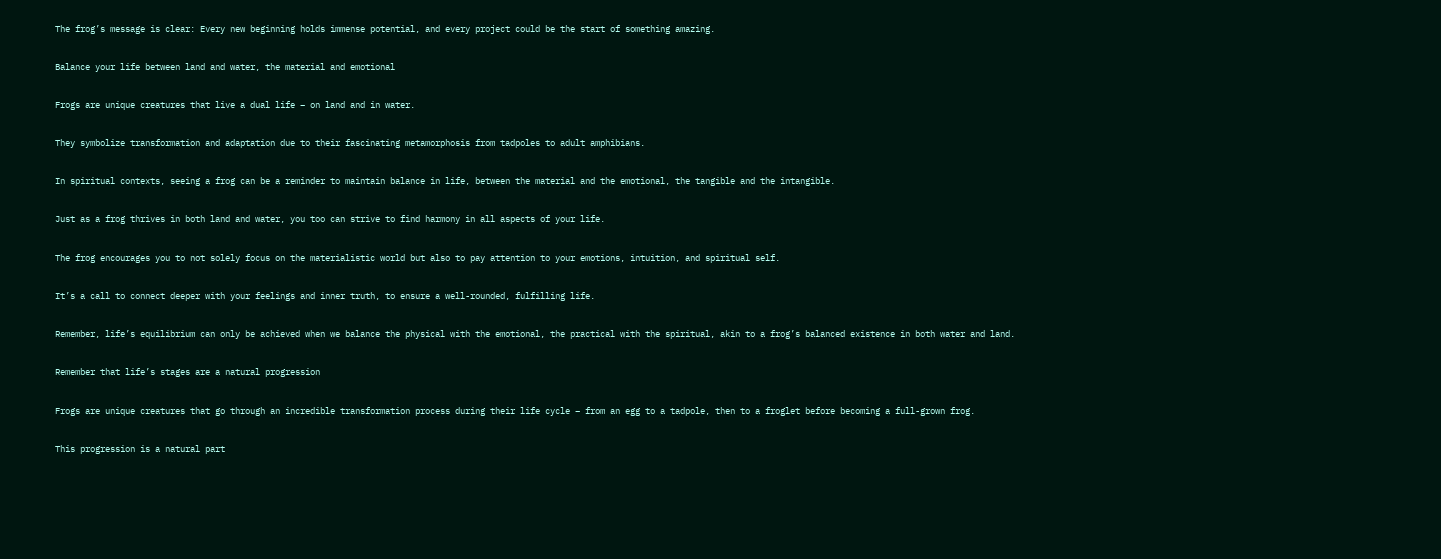The frog’s message is clear: Every new beginning holds immense potential, and every project could be the start of something amazing.

Balance your life between land and water, the material and emotional

Frogs are unique creatures that live a dual life – on land and in water.

They symbolize transformation and adaptation due to their fascinating metamorphosis from tadpoles to adult amphibians.

In spiritual contexts, seeing a frog can be a reminder to maintain balance in life, between the material and the emotional, the tangible and the intangible.

Just as a frog thrives in both land and water, you too can strive to find harmony in all aspects of your life.

The frog encourages you to not solely focus on the materialistic world but also to pay attention to your emotions, intuition, and spiritual self.

It’s a call to connect deeper with your feelings and inner truth, to ensure a well-rounded, fulfilling life.

Remember, life’s equilibrium can only be achieved when we balance the physical with the emotional, the practical with the spiritual, akin to a frog’s balanced existence in both water and land.

Remember that life’s stages are a natural progression

Frogs are unique creatures that go through an incredible transformation process during their life cycle – from an egg to a tadpole, then to a froglet before becoming a full-grown frog.

This progression is a natural part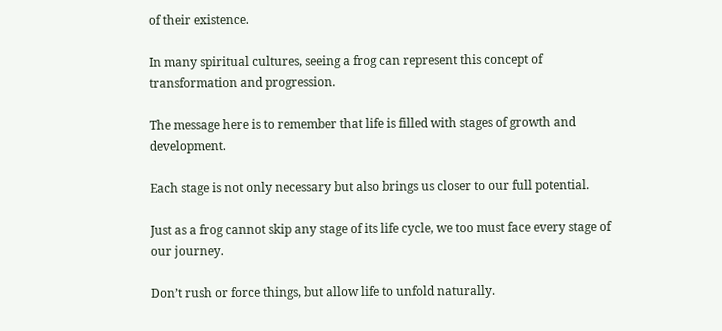of their existence.

In many spiritual cultures, seeing a frog can represent this concept of transformation and progression.

The message here is to remember that life is filled with stages of growth and development.

Each stage is not only necessary but also brings us closer to our full potential.

Just as a frog cannot skip any stage of its life cycle, we too must face every stage of our journey.

Don’t rush or force things, but allow life to unfold naturally.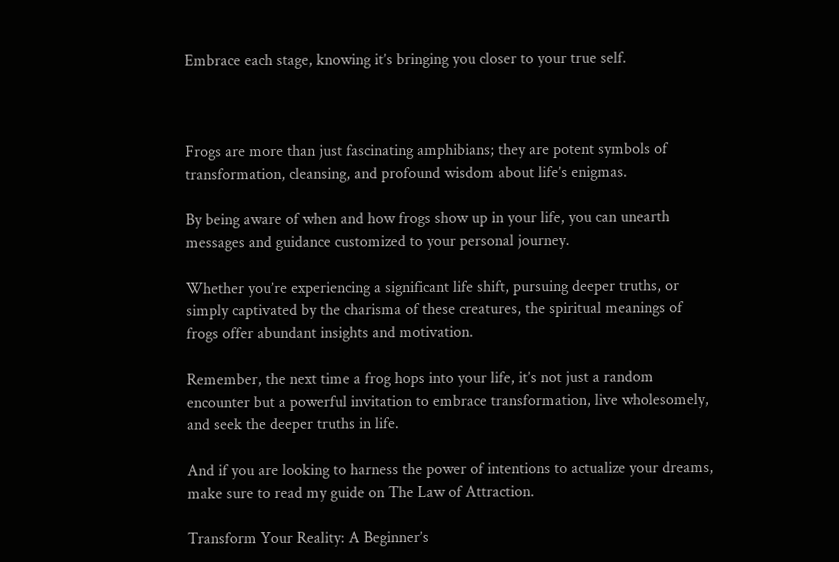Embrace each stage, knowing it’s bringing you closer to your true self.



Frogs are more than just fascinating amphibians; they are potent symbols of transformation, cleansing, and profound wisdom about life’s enigmas.

By being aware of when and how frogs show up in your life, you can unearth messages and guidance customized to your personal journey.

Whether you’re experiencing a significant life shift, pursuing deeper truths, or simply captivated by the charisma of these creatures, the spiritual meanings of frogs offer abundant insights and motivation.

Remember, the next time a frog hops into your life, it’s not just a random encounter but a powerful invitation to embrace transformation, live wholesomely, and seek the deeper truths in life.

And if you are looking to harness the power of intentions to actualize your dreams, make sure to read my guide on The Law of Attraction.

Transform Your Reality: A Beginner’s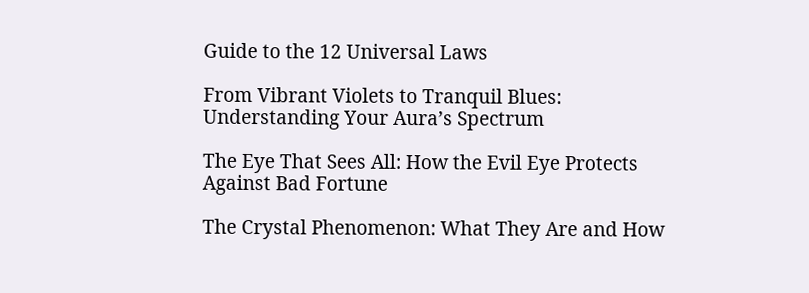Guide to the 12 Universal Laws

From Vibrant Violets to Tranquil Blues: Understanding Your Aura’s Spectrum

The Eye That Sees All: How the Evil Eye Protects Against Bad Fortune

The Crystal Phenomenon: What They Are and How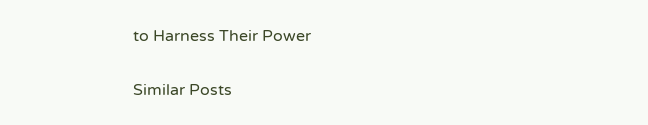to Harness Their Power

Similar Posts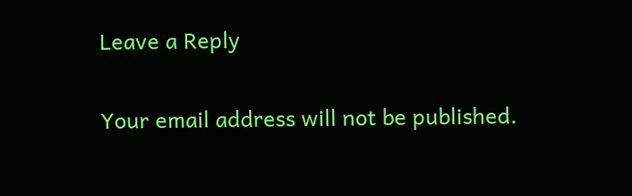Leave a Reply

Your email address will not be published.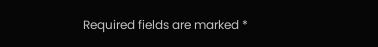Required fields are marked *